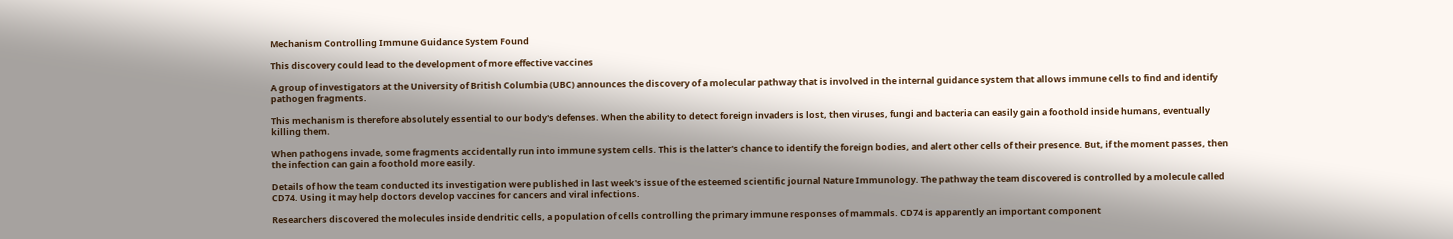Mechanism Controlling Immune Guidance System Found

This discovery could lead to the development of more effective vaccines

A group of investigators at the University of British Columbia (UBC) announces the discovery of a molecular pathway that is involved in the internal guidance system that allows immune cells to find and identify pathogen fragments.

This mechanism is therefore absolutely essential to our body's defenses. When the ability to detect foreign invaders is lost, then viruses, fungi and bacteria can easily gain a foothold inside humans, eventually killing them.

When pathogens invade, some fragments accidentally run into immune system cells. This is the latter's chance to identify the foreign bodies, and alert other cells of their presence. But, if the moment passes, then the infection can gain a foothold more easily.

Details of how the team conducted its investigation were published in last week's issue of the esteemed scientific journal Nature Immunology. The pathway the team discovered is controlled by a molecule called CD74. Using it may help doctors develop vaccines for cancers and viral infections.

Researchers discovered the molecules inside dendritic cells, a population of cells controlling the primary immune responses of mammals. CD74 is apparently an important component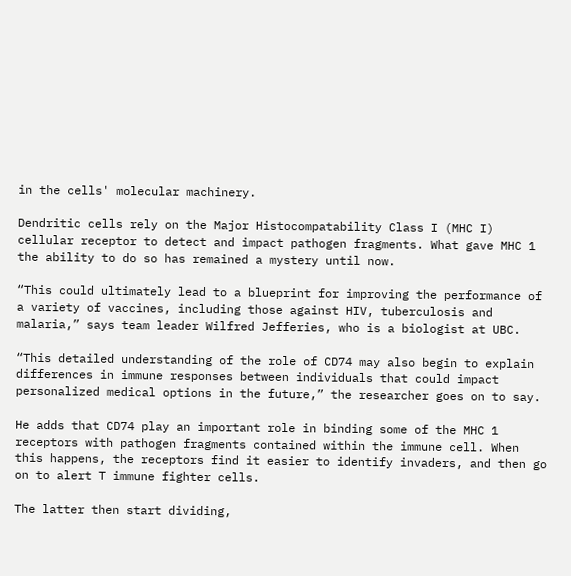in the cells' molecular machinery.

Dendritic cells rely on the Major Histocompatability Class I (MHC I) cellular receptor to detect and impact pathogen fragments. What gave MHC 1 the ability to do so has remained a mystery until now.

“This could ultimately lead to a blueprint for improving the performance of a variety of vaccines, including those against HIV, tuberculosis and malaria,” says team leader Wilfred Jefferies, who is a biologist at UBC.

“This detailed understanding of the role of CD74 may also begin to explain differences in immune responses between individuals that could impact personalized medical options in the future,” the researcher goes on to say.

He adds that CD74 play an important role in binding some of the MHC 1 receptors with pathogen fragments contained within the immune cell. When this happens, the receptors find it easier to identify invaders, and then go on to alert T immune fighter cells.

The latter then start dividing,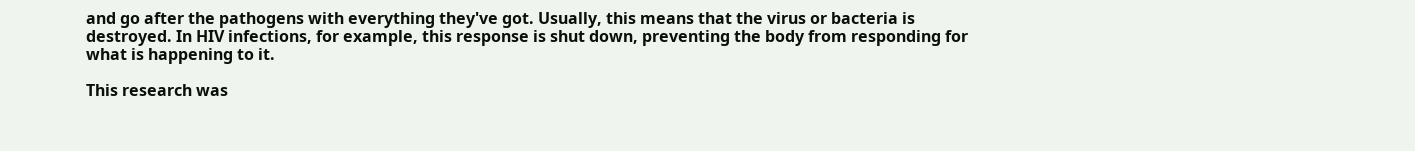and go after the pathogens with everything they've got. Usually, this means that the virus or bacteria is destroyed. In HIV infections, for example, this response is shut down, preventing the body from responding for what is happening to it.

This research was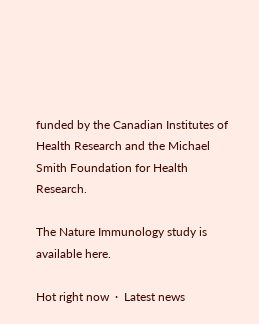funded by the Canadian Institutes of Health Research and the Michael Smith Foundation for Health Research.

The Nature Immunology study is available here.

Hot right now  ·  Latest news